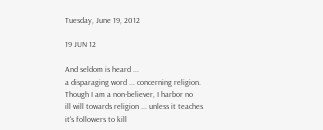Tuesday, June 19, 2012

19 JUN 12

And seldom is heard ...
a disparaging word ... concerning religion.
Though I am a non-believer, I harbor no
ill will towards religion ... unless it teaches
it's followers to kill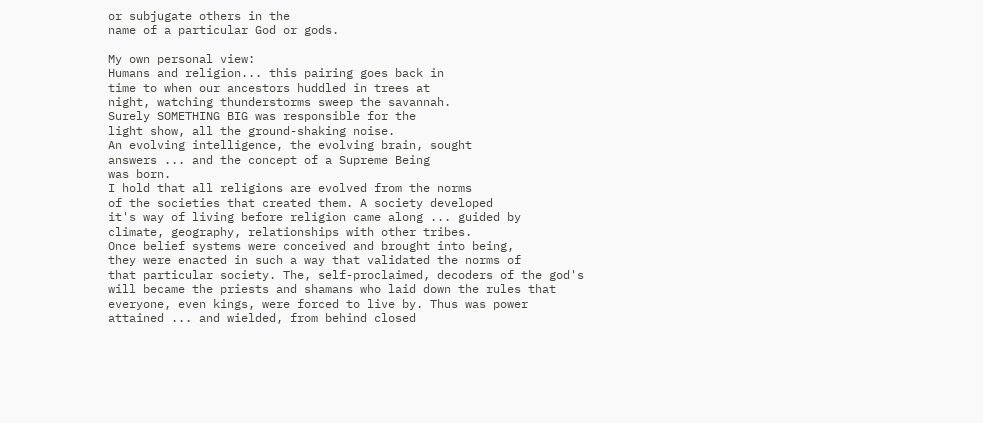or subjugate others in the
name of a particular God or gods.

My own personal view:
Humans and religion... this pairing goes back in
time to when our ancestors huddled in trees at
night, watching thunderstorms sweep the savannah.
Surely SOMETHING BIG was responsible for the
light show, all the ground-shaking noise.
An evolving intelligence, the evolving brain, sought
answers ... and the concept of a Supreme Being
was born.
I hold that all religions are evolved from the norms
of the societies that created them. A society developed
it's way of living before religion came along ... guided by
climate, geography, relationships with other tribes.
Once belief systems were conceived and brought into being,
they were enacted in such a way that validated the norms of
that particular society. The, self-proclaimed, decoders of the god's
will became the priests and shamans who laid down the rules that
everyone, even kings, were forced to live by. Thus was power
attained ... and wielded, from behind closed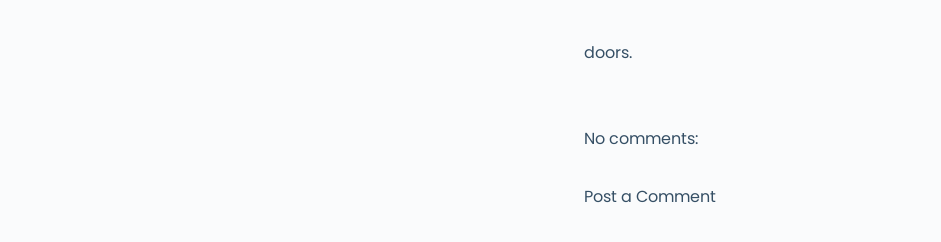doors.


No comments:

Post a Comment